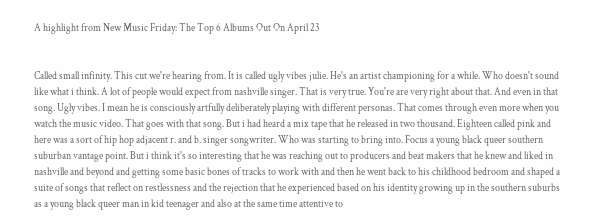A highlight from New Music Friday: The Top 6 Albums Out On April 23


Called small infinity. This cut we're hearing from. It is called ugly vibes julie. He's an artist championing for a while. Who doesn't sound like what i think. A lot of people would expect from nashville singer. That is very true. You're are very right about that. And even in that song. Ugly vibes. I mean he is consciously artfully deliberately playing with different personas. That comes through even more when you watch the music video. That goes with that song. But i had heard a mix tape that he released in two thousand. Eighteen called pink and here was a sort of hip hop adjacent r. and b. singer songwriter. Who was starting to bring into. Focus a young black queer southern suburban vantage point. But i think it's so interesting that he was reaching out to producers and beat makers that he knew and liked in nashville and beyond and getting some basic bones of tracks to work with and then he went back to his childhood bedroom and shaped a suite of songs that reflect on restlessness and the rejection that he experienced based on his identity growing up in the southern suburbs as a young black queer man in kid teenager and also at the same time attentive to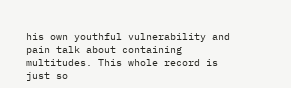his own youthful vulnerability and pain talk about containing multitudes. This whole record is just so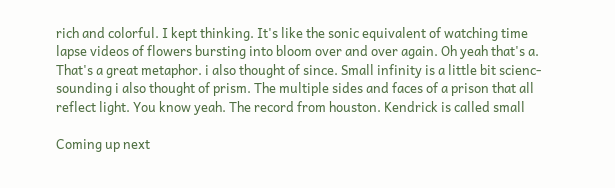rich and colorful. I kept thinking. It's like the sonic equivalent of watching time lapse videos of flowers bursting into bloom over and over again. Oh yeah that's a. That's a great metaphor. i also thought of since. Small infinity is a little bit scienc- sounding i also thought of prism. The multiple sides and faces of a prison that all reflect light. You know yeah. The record from houston. Kendrick is called small

Coming up next